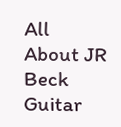All About JR Beck Guitar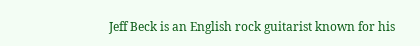Jeff Beck is an English rock guitarist known for his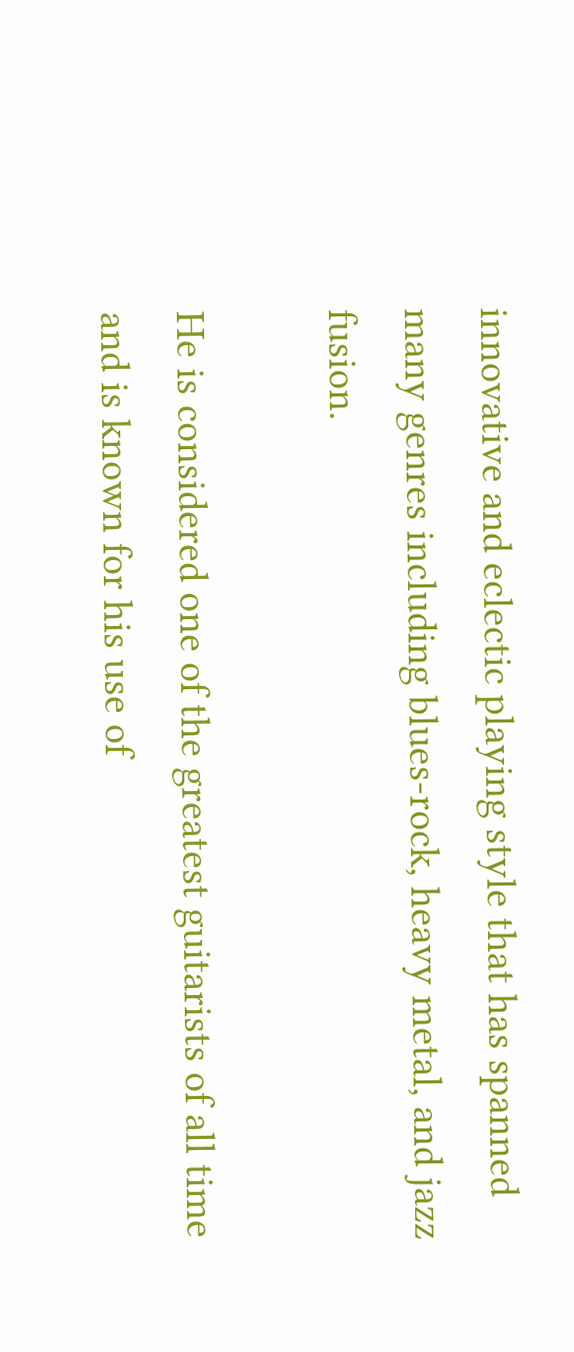innovative and eclectic playing style that has spanned many genres including blues-rock, heavy metal, and jazz fusion.

He is considered one of the greatest guitarists of all time and is known for his use of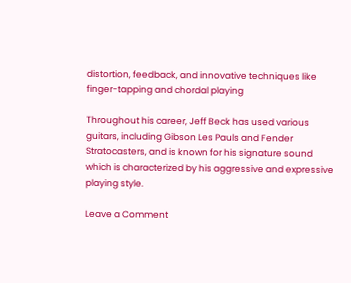distortion, feedback, and innovative techniques like finger-tapping and chordal playing

Throughout his career, Jeff Beck has used various guitars, including Gibson Les Pauls and Fender Stratocasters, and is known for his signature sound which is characterized by his aggressive and expressive playing style.

Leave a Comment